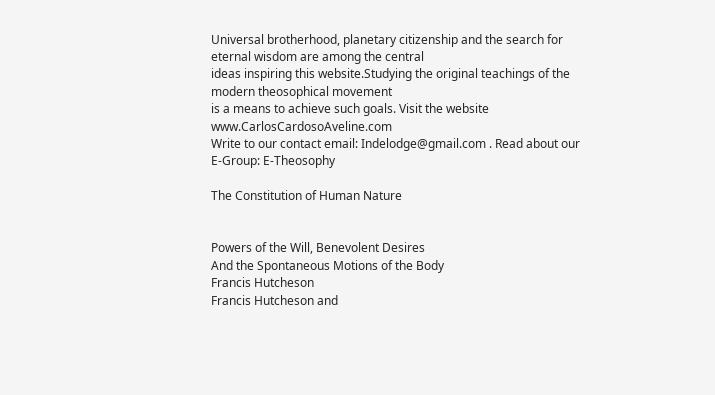Universal brotherhood, planetary citizenship and the search for eternal wisdom are among the central
ideas inspiring this website.Studying the original teachings of the modern theosophical movement
is a means to achieve such goals. Visit the website www.CarlosCardosoAveline.com
Write to our contact email: Indelodge@gmail.com . Read about our E-Group: E-Theosophy

The Constitution of Human Nature


Powers of the Will, Benevolent Desires
And the Spontaneous Motions of the Body
Francis Hutcheson
Francis Hutcheson and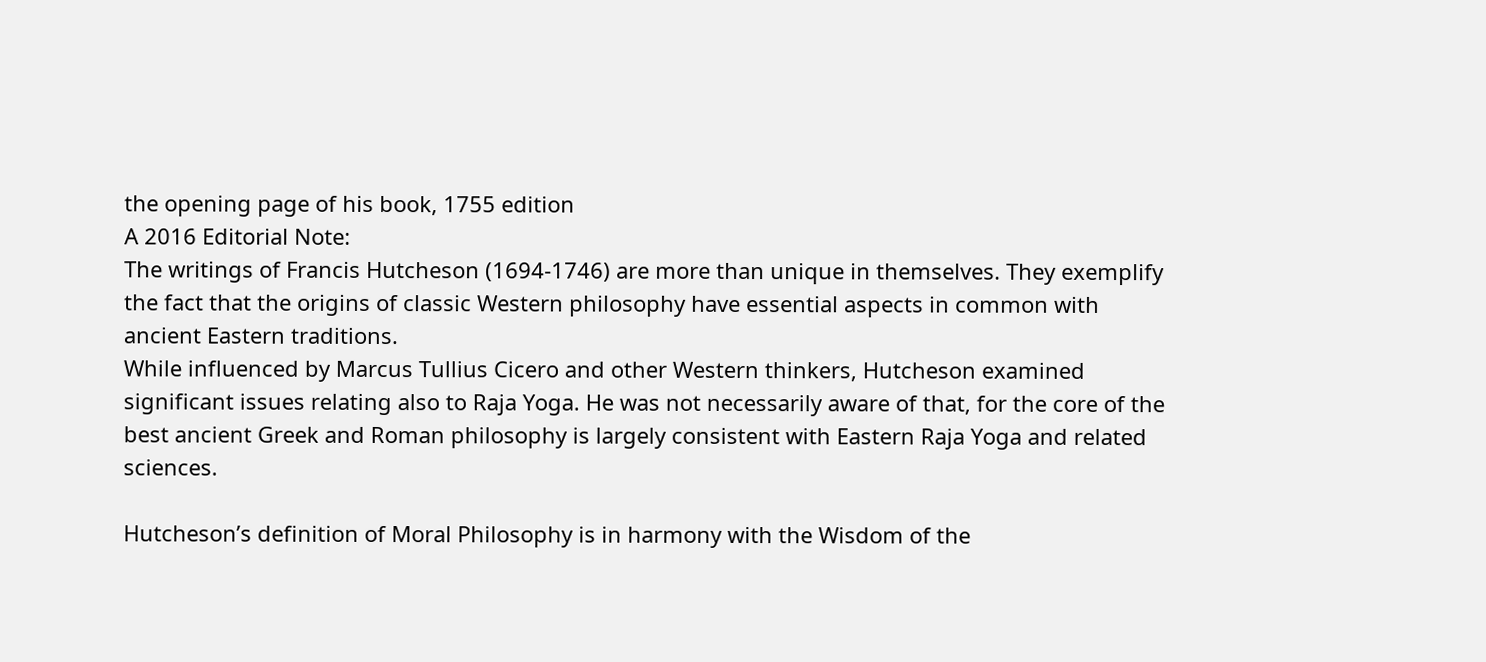the opening page of his book, 1755 edition
A 2016 Editorial Note:
The writings of Francis Hutcheson (1694-1746) are more than unique in themselves. They exemplify the fact that the origins of classic Western philosophy have essential aspects in common with ancient Eastern traditions.
While influenced by Marcus Tullius Cicero and other Western thinkers, Hutcheson examined significant issues relating also to Raja Yoga. He was not necessarily aware of that, for the core of the best ancient Greek and Roman philosophy is largely consistent with Eastern Raja Yoga and related sciences.

Hutcheson’s definition of Moral Philosophy is in harmony with the Wisdom of the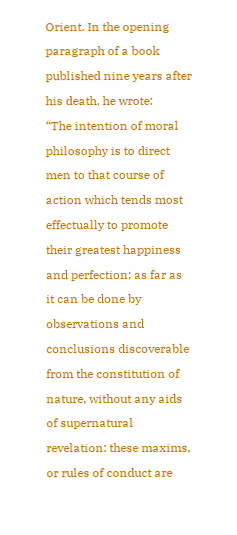Orient. In the opening paragraph of a book published nine years after his death, he wrote:
“The intention of moral philosophy is to direct men to that course of action which tends most effectually to promote their greatest happiness and perfection; as far as it can be done by observations and conclusions discoverable from the constitution of nature, without any aids of supernatural revelation: these maxims, or rules of conduct are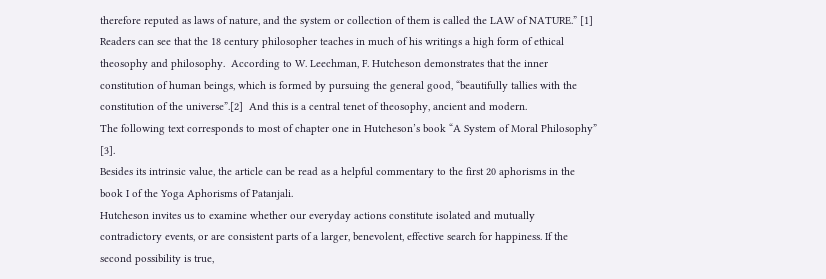therefore reputed as laws of nature, and the system or collection of them is called the LAW of NATURE.” [1]
Readers can see that the 18 century philosopher teaches in much of his writings a high form of ethical theosophy and philosophy.  According to W. Leechman, F. Hutcheson demonstrates that the inner constitution of human beings, which is formed by pursuing the general good, “beautifully tallies with the constitution of the universe”.[2]  And this is a central tenet of theosophy, ancient and modern.
The following text corresponds to most of chapter one in Hutcheson’s book “A System of Moral Philosophy” [3].
Besides its intrinsic value, the article can be read as a helpful commentary to the first 20 aphorisms in the book I of the Yoga Aphorisms of Patanjali.
Hutcheson invites us to examine whether our everyday actions constitute isolated and mutually contradictory events, or are consistent parts of a larger, benevolent, effective search for happiness. If the second possibility is true,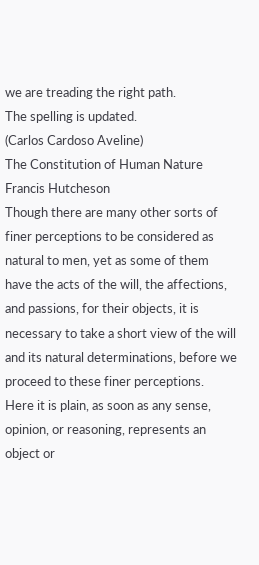we are treading the right path.
The spelling is updated.
(Carlos Cardoso Aveline)
The Constitution of Human Nature
Francis Hutcheson
Though there are many other sorts of finer perceptions to be considered as natural to men, yet as some of them have the acts of the will, the affections, and passions, for their objects, it is necessary to take a short view of the will and its natural determinations, before we proceed to these finer perceptions.
Here it is plain, as soon as any sense, opinion, or reasoning, represents an object or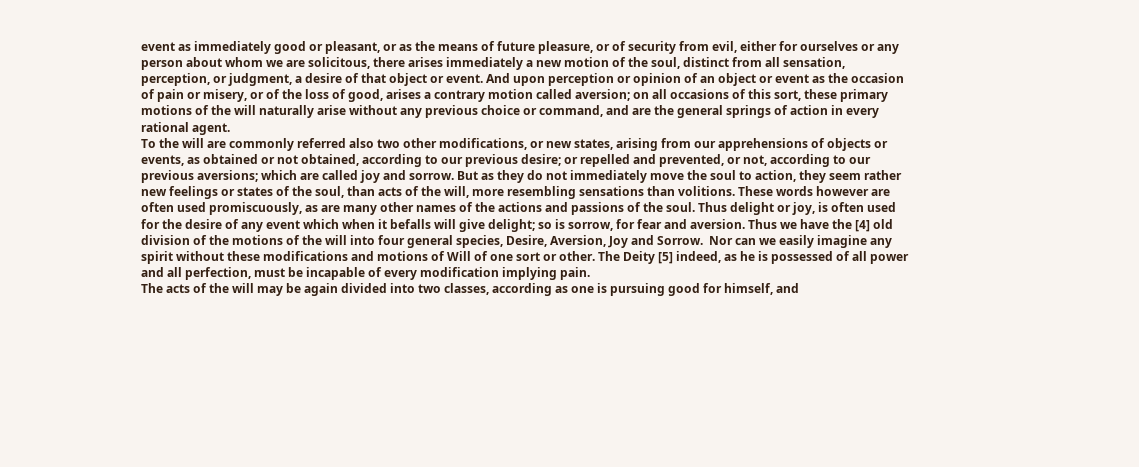event as immediately good or pleasant, or as the means of future pleasure, or of security from evil, either for ourselves or any person about whom we are solicitous, there arises immediately a new motion of the soul, distinct from all sensation, perception, or judgment, a desire of that object or event. And upon perception or opinion of an object or event as the occasion of pain or misery, or of the loss of good, arises a contrary motion called aversion; on all occasions of this sort, these primary motions of the will naturally arise without any previous choice or command, and are the general springs of action in every rational agent.
To the will are commonly referred also two other modifications, or new states, arising from our apprehensions of objects or events, as obtained or not obtained, according to our previous desire; or repelled and prevented, or not, according to our previous aversions; which are called joy and sorrow. But as they do not immediately move the soul to action, they seem rather new feelings or states of the soul, than acts of the will, more resembling sensations than volitions. These words however are often used promiscuously, as are many other names of the actions and passions of the soul. Thus delight or joy, is often used for the desire of any event which when it befalls will give delight; so is sorrow, for fear and aversion. Thus we have the [4] old division of the motions of the will into four general species, Desire, Aversion, Joy and Sorrow.  Nor can we easily imagine any spirit without these modifications and motions of Will of one sort or other. The Deity [5] indeed, as he is possessed of all power and all perfection, must be incapable of every modification implying pain.
The acts of the will may be again divided into two classes, according as one is pursuing good for himself, and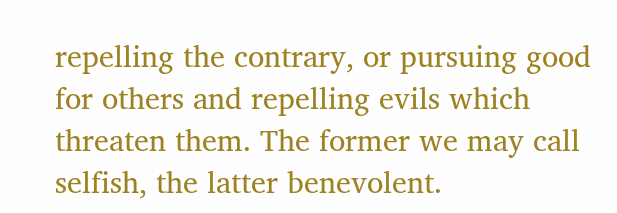repelling the contrary, or pursuing good for others and repelling evils which threaten them. The former we may call selfish, the latter benevolent.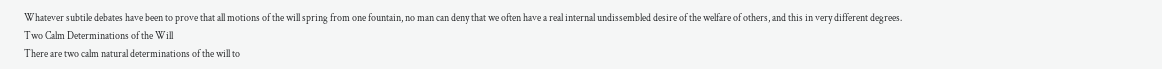Whatever subtile debates have been to prove that all motions of the will spring from one fountain, no man can deny that we often have a real internal undissembled desire of the welfare of others, and this in very different degrees.
Two Calm Determinations of the Will
There are two calm natural determinations of the will to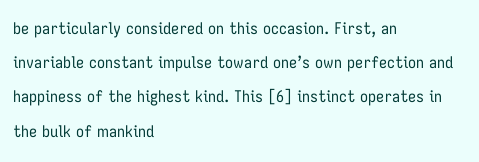be particularly considered on this occasion. First, an invariable constant impulse toward one’s own perfection and happiness of the highest kind. This [6] instinct operates in the bulk of mankind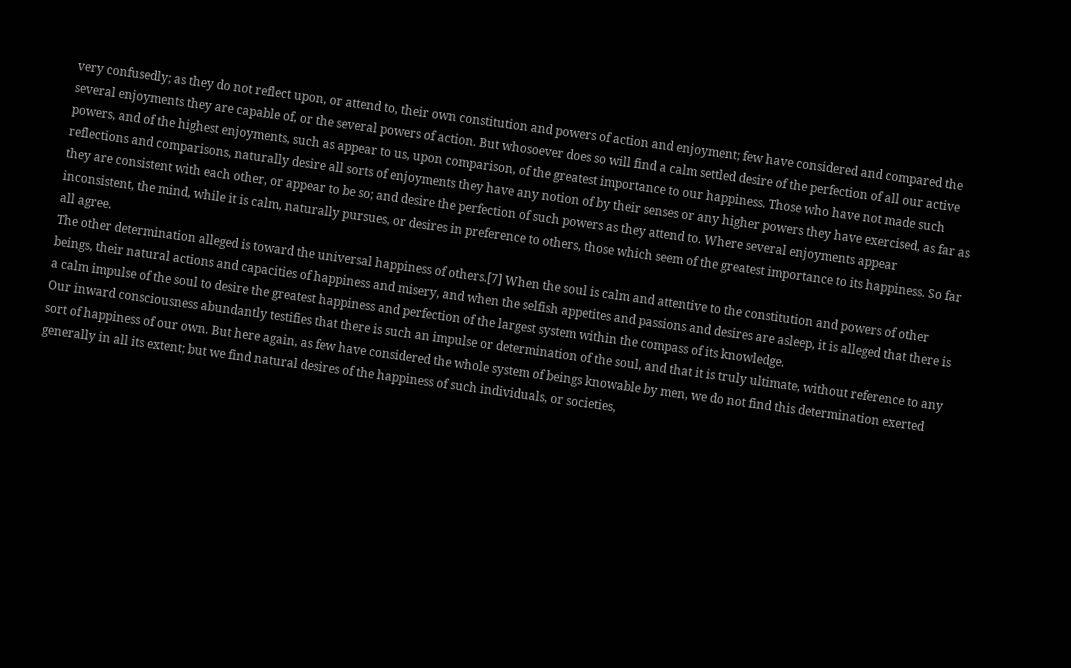very confusedly; as they do not reflect upon, or attend to, their own constitution and powers of action and enjoyment; few have considered and compared the several enjoyments they are capable of, or the several powers of action. But whosoever does so will find a calm settled desire of the perfection of all our active powers, and of the highest enjoyments, such as appear to us, upon comparison, of the greatest importance to our happiness. Those who have not made such reflections and comparisons, naturally desire all sorts of enjoyments they have any notion of by their senses or any higher powers they have exercised, as far as they are consistent with each other, or appear to be so; and desire the perfection of such powers as they attend to. Where several enjoyments appear inconsistent, the mind, while it is calm, naturally pursues, or desires in preference to others, those which seem of the greatest importance to its happiness. So far all agree.
The other determination alleged is toward the universal happiness of others.[7] When the soul is calm and attentive to the constitution and powers of other beings, their natural actions and capacities of happiness and misery, and when the selfish appetites and passions and desires are asleep, it is alleged that there is a calm impulse of the soul to desire the greatest happiness and perfection of the largest system within the compass of its knowledge.
Our inward consciousness abundantly testifies that there is such an impulse or determination of the soul, and that it is truly ultimate, without reference to any sort of happiness of our own. But here again, as few have considered the whole system of beings knowable by men, we do not find this determination exerted generally in all its extent; but we find natural desires of the happiness of such individuals, or societies,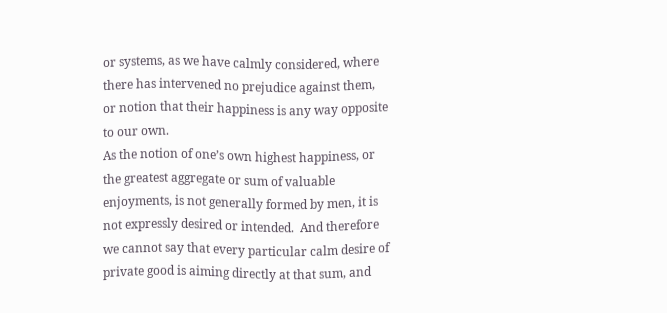or systems, as we have calmly considered, where there has intervened no prejudice against them, or notion that their happiness is any way opposite to our own.
As the notion of one’s own highest happiness, or the greatest aggregate or sum of valuable enjoyments, is not generally formed by men, it is not expressly desired or intended.  And therefore we cannot say that every particular calm desire of private good is aiming directly at that sum, and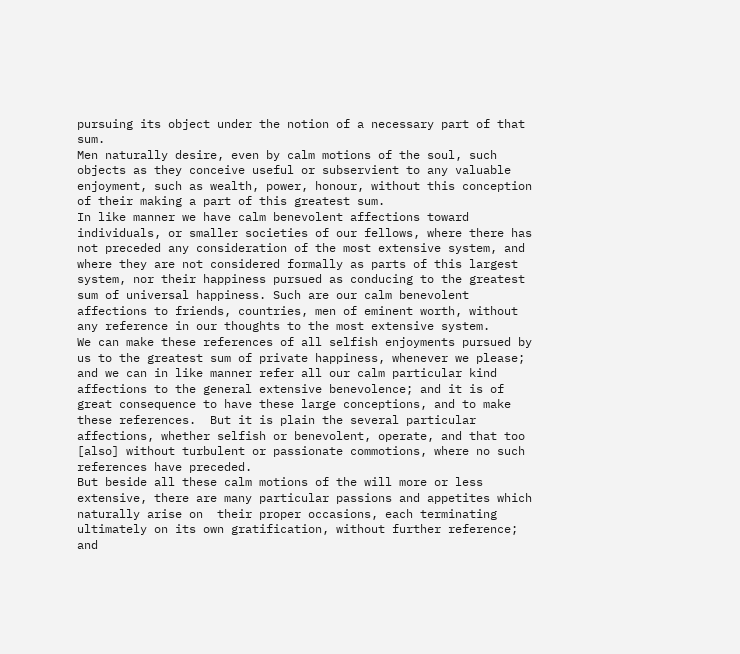pursuing its object under the notion of a necessary part of that sum.
Men naturally desire, even by calm motions of the soul, such objects as they conceive useful or subservient to any valuable enjoyment, such as wealth, power, honour, without this conception of their making a part of this greatest sum.
In like manner we have calm benevolent affections toward individuals, or smaller societies of our fellows, where there has not preceded any consideration of the most extensive system, and where they are not considered formally as parts of this largest system, nor their happiness pursued as conducing to the greatest sum of universal happiness. Such are our calm benevolent affections to friends, countries, men of eminent worth, without any reference in our thoughts to the most extensive system.
We can make these references of all selfish enjoyments pursued by us to the greatest sum of private happiness, whenever we please; and we can in like manner refer all our calm particular kind affections to the general extensive benevolence; and it is of great consequence to have these large conceptions, and to make these references.  But it is plain the several particular affections, whether selfish or benevolent, operate, and that too [also] without turbulent or passionate commotions, where no such references have preceded.
But beside all these calm motions of the will more or less extensive, there are many particular passions and appetites which naturally arise on  their proper occasions, each terminating ultimately on its own gratification, without further reference; and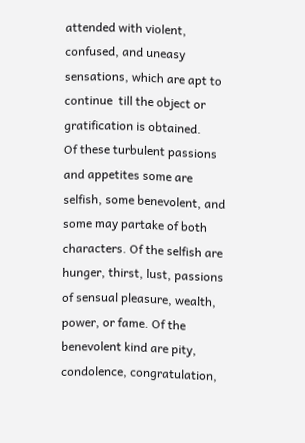attended with violent, confused, and uneasy sensations, which are apt to continue  till the object or gratification is obtained.
Of these turbulent passions and appetites some are selfish, some benevolent, and some may partake of both characters. Of the selfish are hunger, thirst, lust, passions of sensual pleasure, wealth, power, or fame. Of the benevolent kind are pity, condolence, congratulation,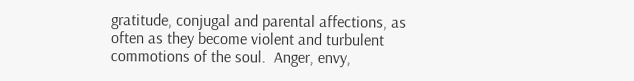gratitude, conjugal and parental affections, as often as they become violent and turbulent commotions of the soul.  Anger, envy,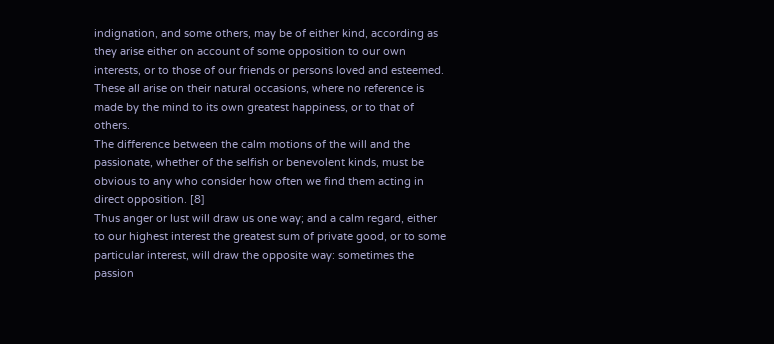indignation, and some others, may be of either kind, according as they arise either on account of some opposition to our own interests, or to those of our friends or persons loved and esteemed. These all arise on their natural occasions, where no reference is made by the mind to its own greatest happiness, or to that of others.
The difference between the calm motions of the will and the passionate, whether of the selfish or benevolent kinds, must be obvious to any who consider how often we find them acting in direct opposition. [8]
Thus anger or lust will draw us one way; and a calm regard, either to our highest interest the greatest sum of private good, or to some particular interest, will draw the opposite way: sometimes the passion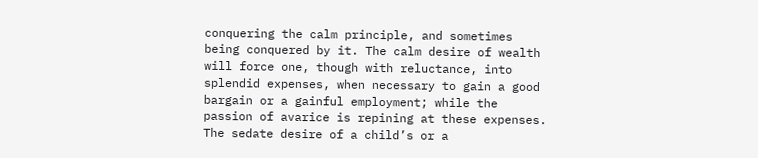conquering the calm principle, and sometimes being conquered by it. The calm desire of wealth will force one, though with reluctance, into splendid expenses, when necessary to gain a good bargain or a gainful employment; while the passion of avarice is repining at these expenses. The sedate desire of a child’s or a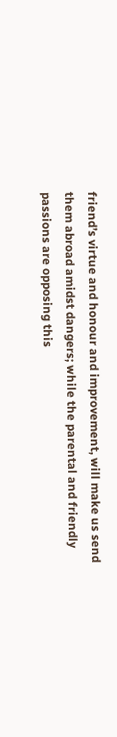friend’s virtue and honour and improvement, will make us send them abroad amidst dangers; while the parental and friendly passions are opposing this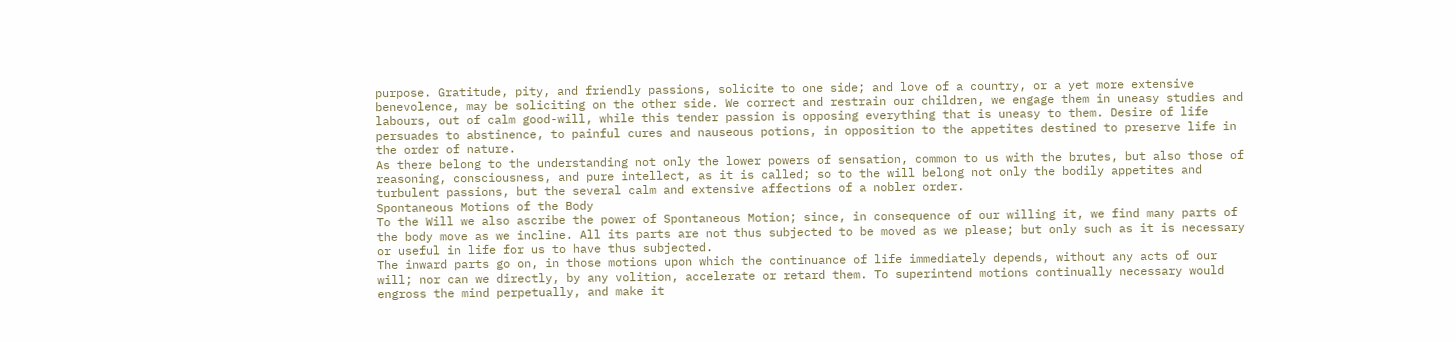purpose. Gratitude, pity, and friendly passions, solicite to one side; and love of a country, or a yet more extensive benevolence, may be soliciting on the other side. We correct and restrain our children, we engage them in uneasy studies and labours, out of calm good-will, while this tender passion is opposing everything that is uneasy to them. Desire of life persuades to abstinence, to painful cures and nauseous potions, in opposition to the appetites destined to preserve life in the order of nature.
As there belong to the understanding not only the lower powers of sensation, common to us with the brutes, but also those of reasoning, consciousness, and pure intellect, as it is called; so to the will belong not only the bodily appetites and turbulent passions, but the several calm and extensive affections of a nobler order.
Spontaneous Motions of the Body
To the Will we also ascribe the power of Spontaneous Motion; since, in consequence of our willing it, we find many parts of the body move as we incline. All its parts are not thus subjected to be moved as we please; but only such as it is necessary or useful in life for us to have thus subjected.
The inward parts go on, in those motions upon which the continuance of life immediately depends, without any acts of our will; nor can we directly, by any volition, accelerate or retard them. To superintend motions continually necessary would engross the mind perpetually, and make it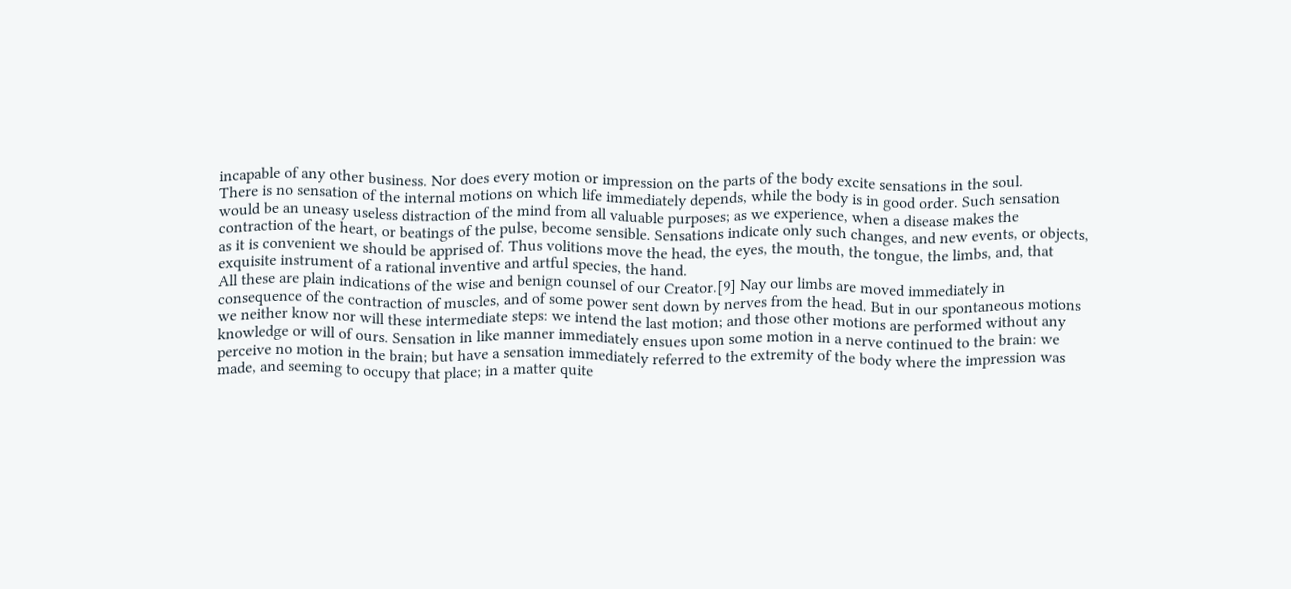incapable of any other business. Nor does every motion or impression on the parts of the body excite sensations in the soul.
There is no sensation of the internal motions on which life immediately depends, while the body is in good order. Such sensation would be an uneasy useless distraction of the mind from all valuable purposes; as we experience, when a disease makes the contraction of the heart, or beatings of the pulse, become sensible. Sensations indicate only such changes, and new events, or objects, as it is convenient we should be apprised of. Thus volitions move the head, the eyes, the mouth, the tongue, the limbs, and, that exquisite instrument of a rational inventive and artful species, the hand.
All these are plain indications of the wise and benign counsel of our Creator.[9] Nay our limbs are moved immediately in consequence of the contraction of muscles, and of some power sent down by nerves from the head. But in our spontaneous motions we neither know nor will these intermediate steps: we intend the last motion; and those other motions are performed without any knowledge or will of ours. Sensation in like manner immediately ensues upon some motion in a nerve continued to the brain: we perceive no motion in the brain; but have a sensation immediately referred to the extremity of the body where the impression was made, and seeming to occupy that place; in a matter quite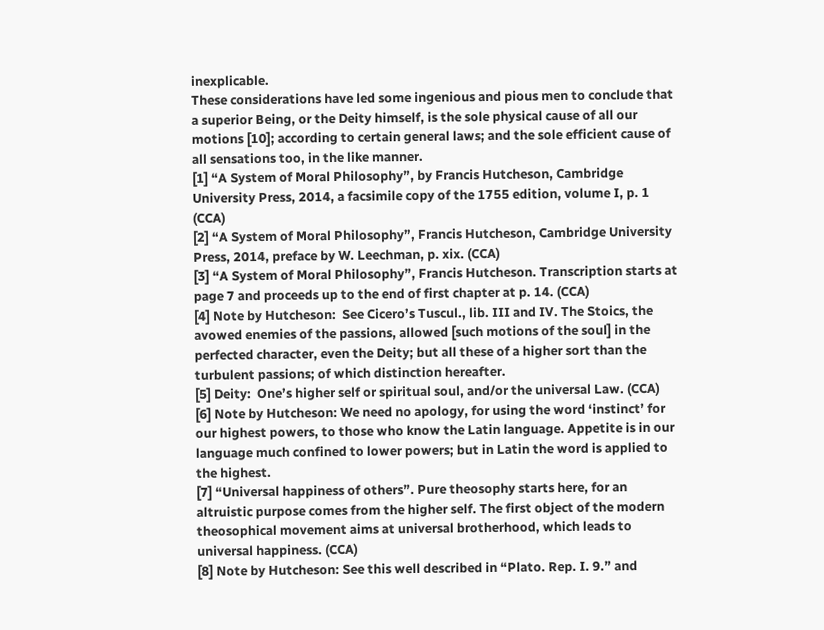inexplicable.
These considerations have led some ingenious and pious men to conclude that a superior Being, or the Deity himself, is the sole physical cause of all our motions [10]; according to certain general laws; and the sole efficient cause of all sensations too, in the like manner.
[1] “A System of Moral Philosophy”, by Francis Hutcheson, Cambridge University Press, 2014, a facsimile copy of the 1755 edition, volume I, p. 1 (CCA)
[2] “A System of Moral Philosophy”, Francis Hutcheson, Cambridge University Press, 2014, preface by W. Leechman, p. xix. (CCA)
[3] “A System of Moral Philosophy”, Francis Hutcheson. Transcription starts at page 7 and proceeds up to the end of first chapter at p. 14. (CCA)
[4] Note by Hutcheson:  See Cicero’s Tuscul., lib. III and IV. The Stoics, the avowed enemies of the passions, allowed [such motions of the soul] in the perfected character, even the Deity; but all these of a higher sort than the turbulent passions; of which distinction hereafter.
[5] Deity:  One’s higher self or spiritual soul, and/or the universal Law. (CCA)
[6] Note by Hutcheson: We need no apology, for using the word ‘instinct’ for our highest powers, to those who know the Latin language. Appetite is in our language much confined to lower powers; but in Latin the word is applied to the highest.
[7] “Universal happiness of others”. Pure theosophy starts here, for an altruistic purpose comes from the higher self. The first object of the modern theosophical movement aims at universal brotherhood, which leads to universal happiness. (CCA)
[8] Note by Hutcheson: See this well described in “Plato. Rep. I. 9.” and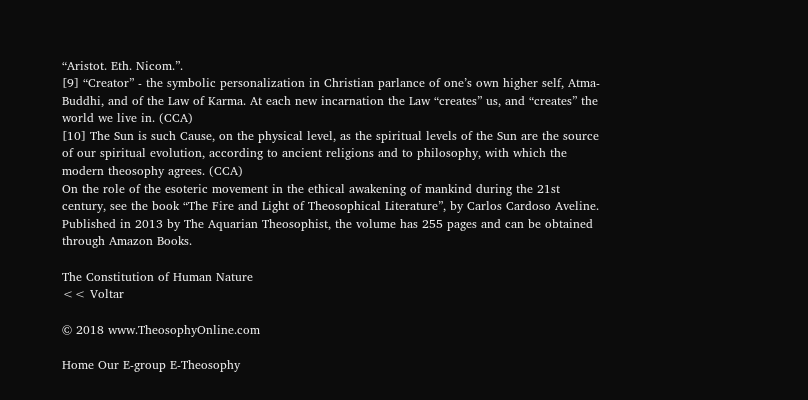“Aristot. Eth. Nicom.”.
[9] “Creator” - the symbolic personalization in Christian parlance of one’s own higher self, Atma-Buddhi, and of the Law of Karma. At each new incarnation the Law “creates” us, and “creates” the world we live in. (CCA)
[10] The Sun is such Cause, on the physical level, as the spiritual levels of the Sun are the source of our spiritual evolution, according to ancient religions and to philosophy, with which the modern theosophy agrees. (CCA)
On the role of the esoteric movement in the ethical awakening of mankind during the 21st century, see the book “The Fire and Light of Theosophical Literature”, by Carlos Cardoso Aveline.
Published in 2013 by The Aquarian Theosophist, the volume has 255 pages and can be obtained through Amazon Books.

The Constitution of Human Nature
<< Voltar

© 2018 www.TheosophyOnline.com

Home Our E-group E-Theosophy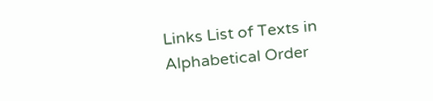Links List of Texts in Alphabetical Order